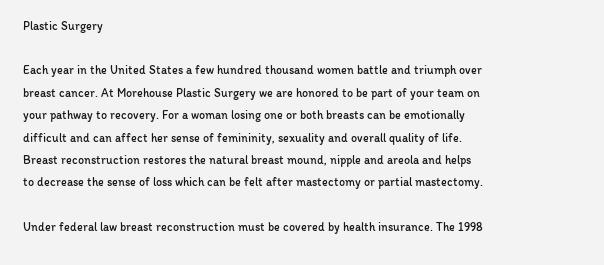Plastic Surgery

Each year in the United States a few hundred thousand women battle and triumph over breast cancer. At Morehouse Plastic Surgery we are honored to be part of your team on your pathway to recovery. For a woman losing one or both breasts can be emotionally difficult and can affect her sense of femininity, sexuality and overall quality of life. Breast reconstruction restores the natural breast mound, nipple and areola and helps to decrease the sense of loss which can be felt after mastectomy or partial mastectomy.

Under federal law breast reconstruction must be covered by health insurance. The 1998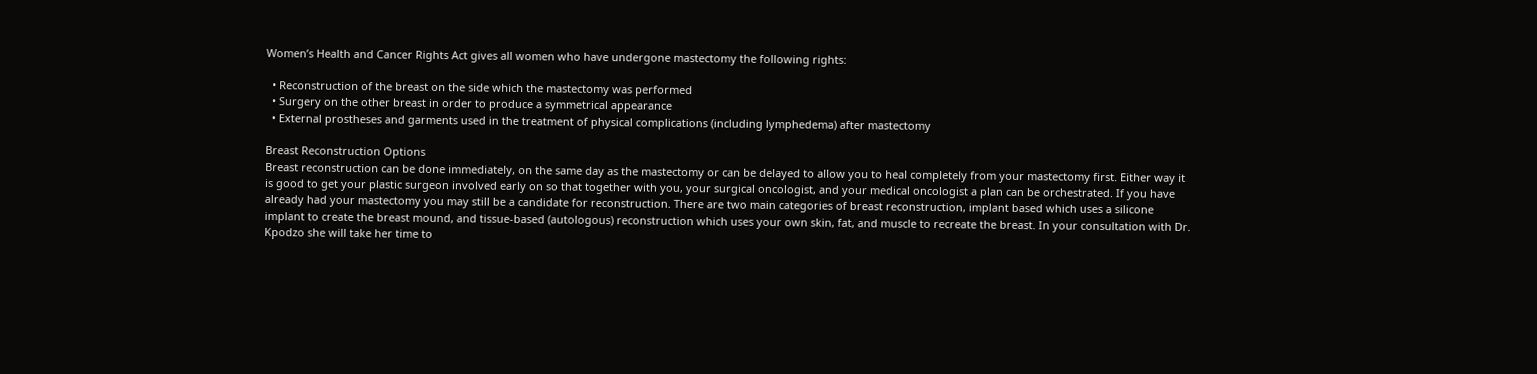Women’s Health and Cancer Rights Act gives all women who have undergone mastectomy the following rights:

  • Reconstruction of the breast on the side which the mastectomy was performed
  • Surgery on the other breast in order to produce a symmetrical appearance
  • External prostheses and garments used in the treatment of physical complications (including lymphedema) after mastectomy

Breast Reconstruction Options
Breast reconstruction can be done immediately, on the same day as the mastectomy or can be delayed to allow you to heal completely from your mastectomy first. Either way it is good to get your plastic surgeon involved early on so that together with you, your surgical oncologist, and your medical oncologist a plan can be orchestrated. If you have already had your mastectomy you may still be a candidate for reconstruction. There are two main categories of breast reconstruction, implant based which uses a silicone implant to create the breast mound, and tissue-based (autologous) reconstruction which uses your own skin, fat, and muscle to recreate the breast. In your consultation with Dr. Kpodzo she will take her time to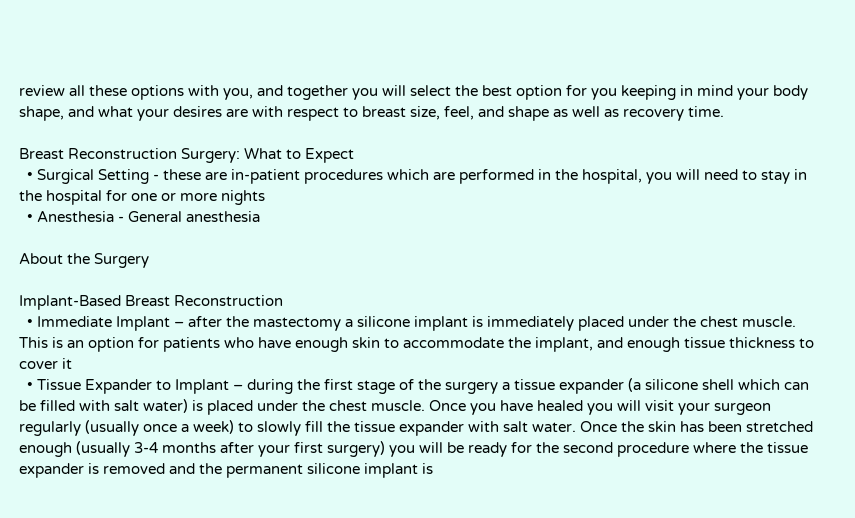review all these options with you, and together you will select the best option for you keeping in mind your body shape, and what your desires are with respect to breast size, feel, and shape as well as recovery time.

Breast Reconstruction Surgery: What to Expect
  • Surgical Setting - these are in-patient procedures which are performed in the hospital, you will need to stay in the hospital for one or more nights
  • Anesthesia - General anesthesia

About the Surgery

Implant-Based Breast Reconstruction
  • Immediate Implant – after the mastectomy a silicone implant is immediately placed under the chest muscle. This is an option for patients who have enough skin to accommodate the implant, and enough tissue thickness to cover it
  • Tissue Expander to Implant – during the first stage of the surgery a tissue expander (a silicone shell which can be filled with salt water) is placed under the chest muscle. Once you have healed you will visit your surgeon regularly (usually once a week) to slowly fill the tissue expander with salt water. Once the skin has been stretched enough (usually 3-4 months after your first surgery) you will be ready for the second procedure where the tissue expander is removed and the permanent silicone implant is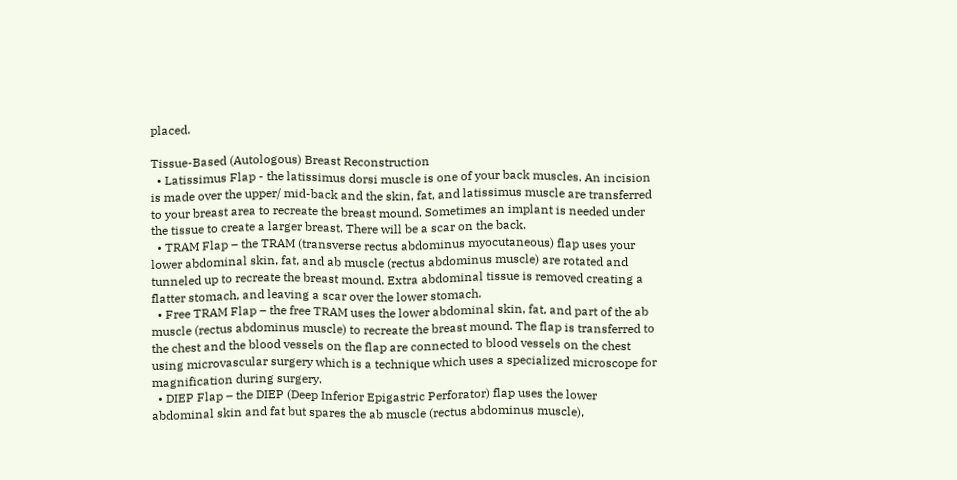placed.

Tissue-Based (Autologous) Breast Reconstruction
  • Latissimus Flap - the latissimus dorsi muscle is one of your back muscles. An incision is made over the upper/ mid-back and the skin, fat, and latissimus muscle are transferred to your breast area to recreate the breast mound. Sometimes an implant is needed under the tissue to create a larger breast. There will be a scar on the back.
  • TRAM Flap – the TRAM (transverse rectus abdominus myocutaneous) flap uses your lower abdominal skin, fat, and ab muscle (rectus abdominus muscle) are rotated and tunneled up to recreate the breast mound. Extra abdominal tissue is removed creating a flatter stomach, and leaving a scar over the lower stomach.
  • Free TRAM Flap – the free TRAM uses the lower abdominal skin, fat, and part of the ab muscle (rectus abdominus muscle) to recreate the breast mound. The flap is transferred to the chest and the blood vessels on the flap are connected to blood vessels on the chest using microvascular surgery which is a technique which uses a specialized microscope for magnification during surgery.
  • DIEP Flap – the DIEP (Deep Inferior Epigastric Perforator) flap uses the lower abdominal skin and fat but spares the ab muscle (rectus abdominus muscle),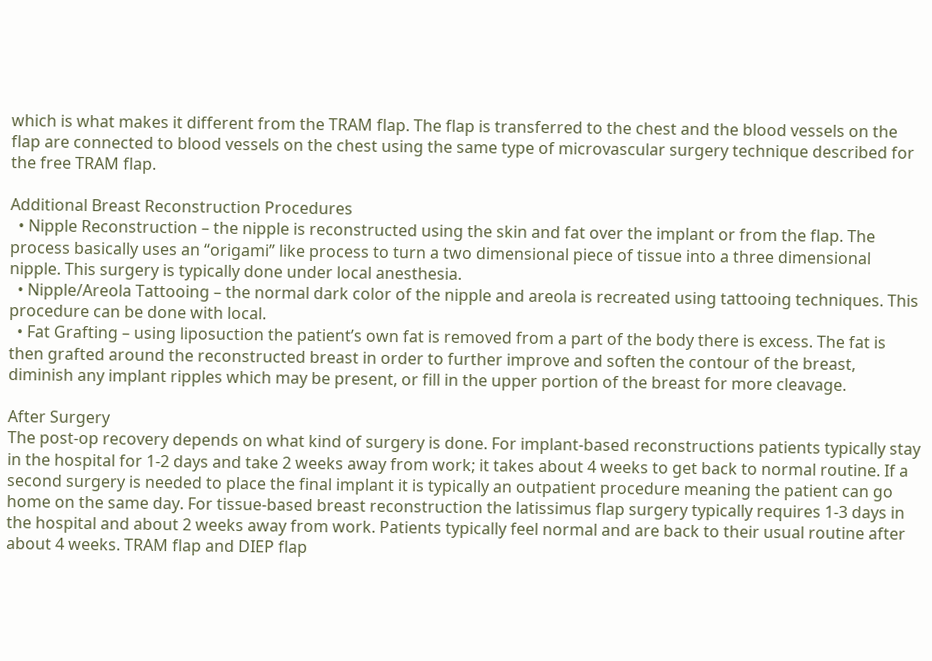which is what makes it different from the TRAM flap. The flap is transferred to the chest and the blood vessels on the flap are connected to blood vessels on the chest using the same type of microvascular surgery technique described for the free TRAM flap.

Additional Breast Reconstruction Procedures
  • Nipple Reconstruction – the nipple is reconstructed using the skin and fat over the implant or from the flap. The process basically uses an “origami” like process to turn a two dimensional piece of tissue into a three dimensional nipple. This surgery is typically done under local anesthesia.
  • Nipple/Areola Tattooing – the normal dark color of the nipple and areola is recreated using tattooing techniques. This procedure can be done with local.
  • Fat Grafting – using liposuction the patient’s own fat is removed from a part of the body there is excess. The fat is then grafted around the reconstructed breast in order to further improve and soften the contour of the breast, diminish any implant ripples which may be present, or fill in the upper portion of the breast for more cleavage.

After Surgery
The post-op recovery depends on what kind of surgery is done. For implant-based reconstructions patients typically stay in the hospital for 1-2 days and take 2 weeks away from work; it takes about 4 weeks to get back to normal routine. If a second surgery is needed to place the final implant it is typically an outpatient procedure meaning the patient can go home on the same day. For tissue-based breast reconstruction the latissimus flap surgery typically requires 1-3 days in the hospital and about 2 weeks away from work. Patients typically feel normal and are back to their usual routine after about 4 weeks. TRAM flap and DIEP flap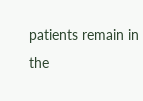patients remain in the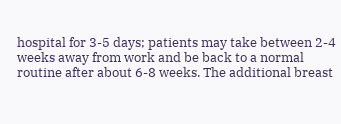hospital for 3-5 days; patients may take between 2-4 weeks away from work and be back to a normal routine after about 6-8 weeks. The additional breast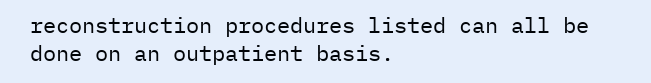reconstruction procedures listed can all be done on an outpatient basis.